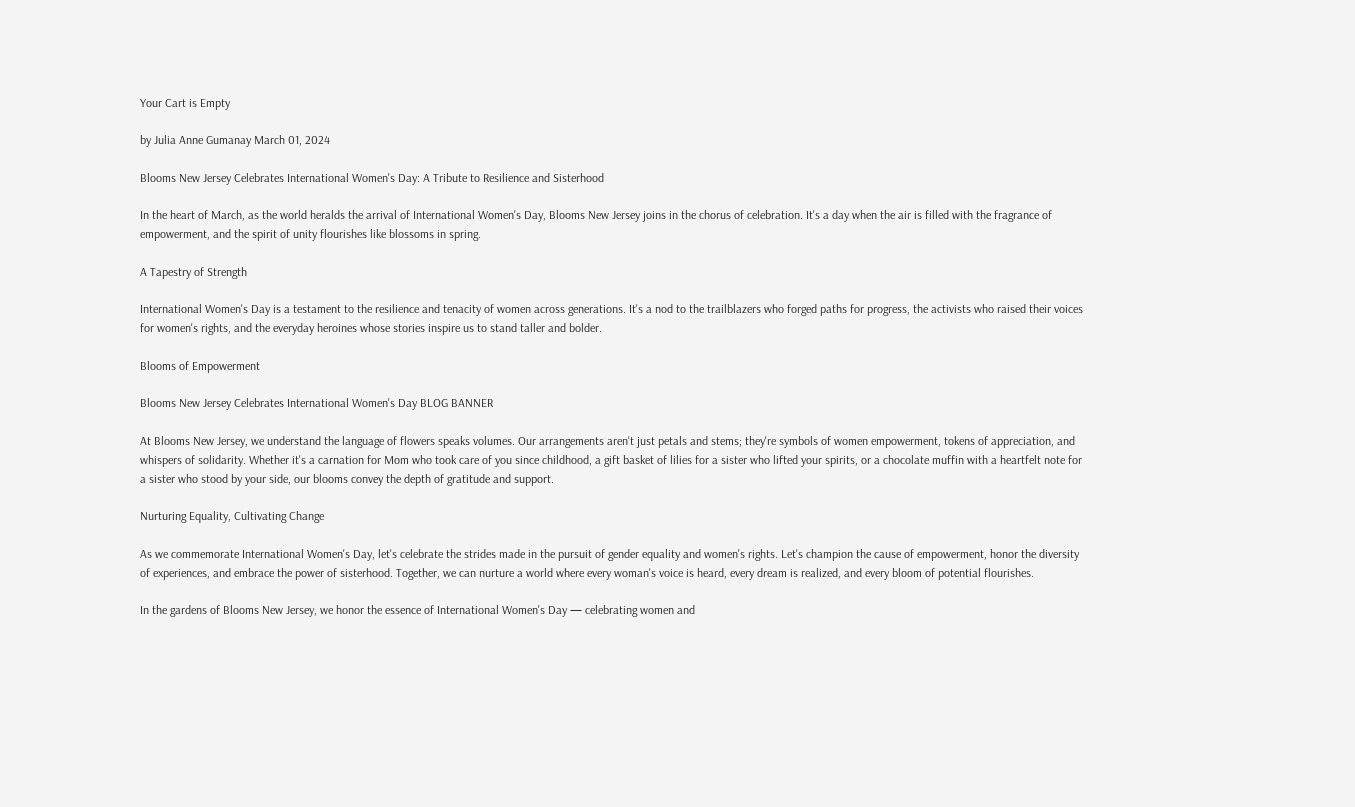Your Cart is Empty

by Julia Anne Gumanay March 01, 2024

Blooms New Jersey Celebrates International Women's Day: A Tribute to Resilience and Sisterhood

In the heart of March, as the world heralds the arrival of International Women's Day, Blooms New Jersey joins in the chorus of celebration. It's a day when the air is filled with the fragrance of empowerment, and the spirit of unity flourishes like blossoms in spring.

A Tapestry of Strength

International Women's Day is a testament to the resilience and tenacity of women across generations. It's a nod to the trailblazers who forged paths for progress, the activists who raised their voices for women's rights, and the everyday heroines whose stories inspire us to stand taller and bolder.

Blooms of Empowerment

Blooms New Jersey Celebrates International Women's Day BLOG BANNER

At Blooms New Jersey, we understand the language of flowers speaks volumes. Our arrangements aren't just petals and stems; they're symbols of women empowerment, tokens of appreciation, and whispers of solidarity. Whether it's a carnation for Mom who took care of you since childhood, a gift basket of lilies for a sister who lifted your spirits, or a chocolate muffin with a heartfelt note for a sister who stood by your side, our blooms convey the depth of gratitude and support.

Nurturing Equality, Cultivating Change

As we commemorate International Women's Day, let's celebrate the strides made in the pursuit of gender equality and women's rights. Let's champion the cause of empowerment, honor the diversity of experiences, and embrace the power of sisterhood. Together, we can nurture a world where every woman's voice is heard, every dream is realized, and every bloom of potential flourishes.

In the gardens of Blooms New Jersey, we honor the essence of International Women's Day — celebrating women and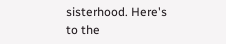sisterhood. Here's to the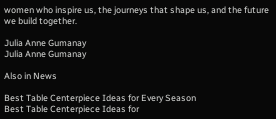women who inspire us, the journeys that shape us, and the future we build together.

Julia Anne Gumanay
Julia Anne Gumanay

Also in News

Best Table Centerpiece Ideas for Every Season
Best Table Centerpiece Ideas for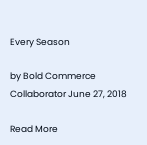Every Season

by Bold Commerce Collaborator June 27, 2018

Read More